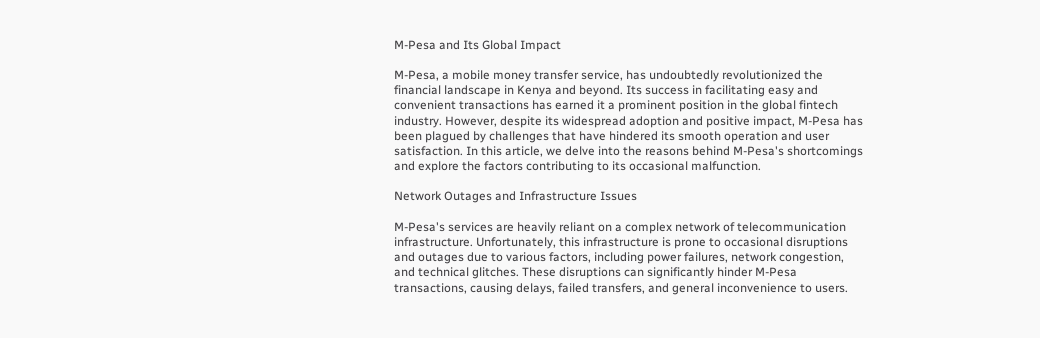M-Pesa and Its Global Impact

M-Pesa, a mobile money transfer service, has undoubtedly revolutionized the financial landscape in Kenya and beyond. Its success in facilitating easy and convenient transactions has earned it a prominent position in the global fintech industry. However, despite its widespread adoption and positive impact, M-Pesa has been plagued by challenges that have hindered its smooth operation and user satisfaction. In this article, we delve into the reasons behind M-Pesa's shortcomings and explore the factors contributing to its occasional malfunction.

Network Outages and Infrastructure Issues

M-Pesa's services are heavily reliant on a complex network of telecommunication infrastructure. Unfortunately, this infrastructure is prone to occasional disruptions and outages due to various factors, including power failures, network congestion, and technical glitches. These disruptions can significantly hinder M-Pesa transactions, causing delays, failed transfers, and general inconvenience to users.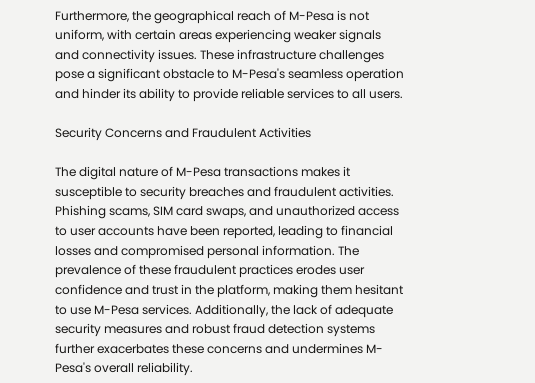Furthermore, the geographical reach of M-Pesa is not uniform, with certain areas experiencing weaker signals and connectivity issues. These infrastructure challenges pose a significant obstacle to M-Pesa's seamless operation and hinder its ability to provide reliable services to all users.

Security Concerns and Fraudulent Activities

The digital nature of M-Pesa transactions makes it susceptible to security breaches and fraudulent activities. Phishing scams, SIM card swaps, and unauthorized access to user accounts have been reported, leading to financial losses and compromised personal information. The prevalence of these fraudulent practices erodes user confidence and trust in the platform, making them hesitant to use M-Pesa services. Additionally, the lack of adequate security measures and robust fraud detection systems further exacerbates these concerns and undermines M-Pesa's overall reliability.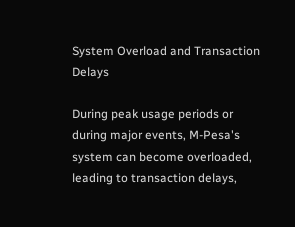System Overload and Transaction Delays

During peak usage periods or during major events, M-Pesa's system can become overloaded, leading to transaction delays,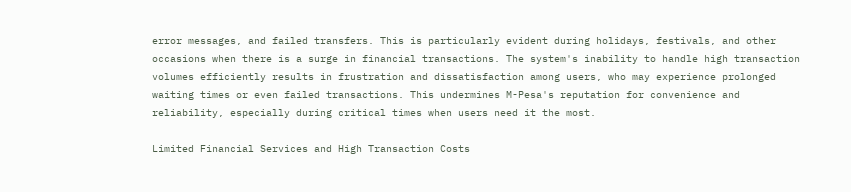error messages, and failed transfers. This is particularly evident during holidays, festivals, and other occasions when there is a surge in financial transactions. The system's inability to handle high transaction volumes efficiently results in frustration and dissatisfaction among users, who may experience prolonged waiting times or even failed transactions. This undermines M-Pesa's reputation for convenience and reliability, especially during critical times when users need it the most.

Limited Financial Services and High Transaction Costs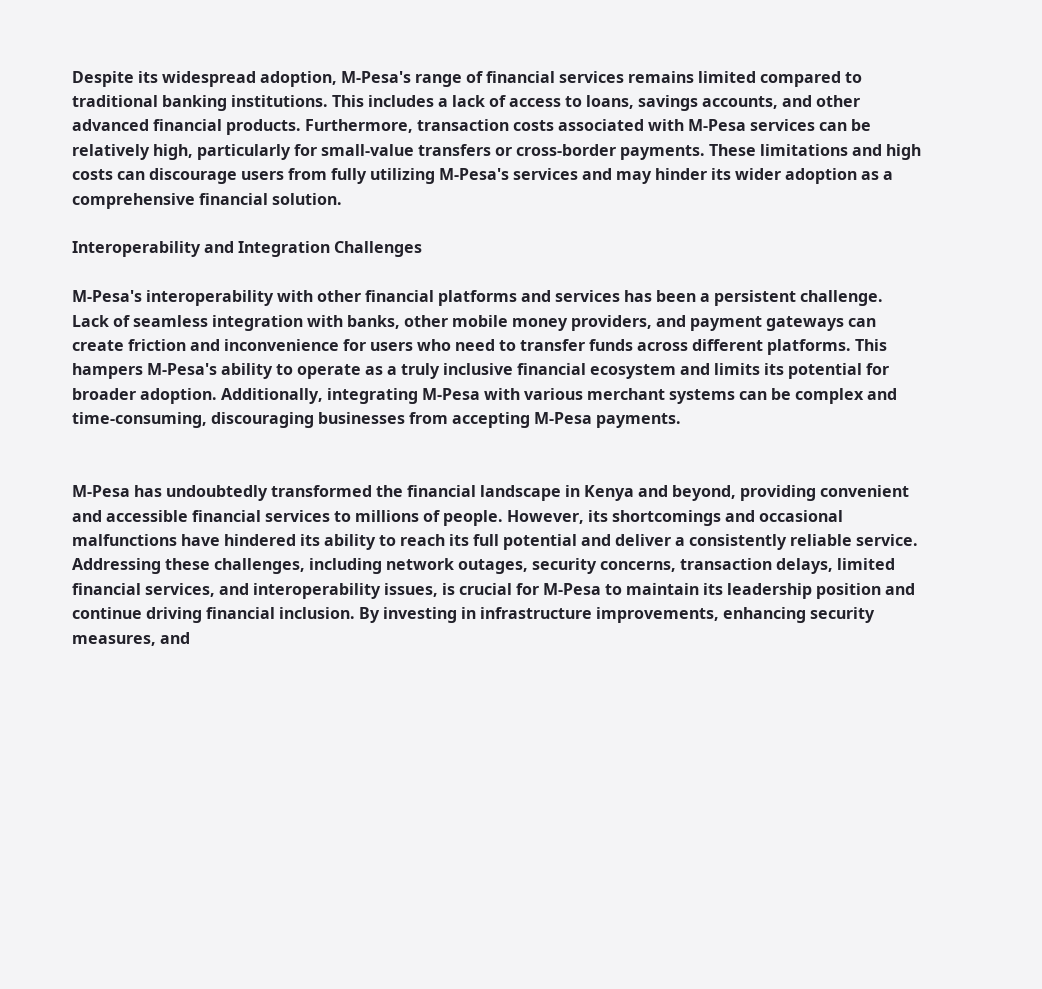Despite its widespread adoption, M-Pesa's range of financial services remains limited compared to traditional banking institutions. This includes a lack of access to loans, savings accounts, and other advanced financial products. Furthermore, transaction costs associated with M-Pesa services can be relatively high, particularly for small-value transfers or cross-border payments. These limitations and high costs can discourage users from fully utilizing M-Pesa's services and may hinder its wider adoption as a comprehensive financial solution.

Interoperability and Integration Challenges

M-Pesa's interoperability with other financial platforms and services has been a persistent challenge. Lack of seamless integration with banks, other mobile money providers, and payment gateways can create friction and inconvenience for users who need to transfer funds across different platforms. This hampers M-Pesa's ability to operate as a truly inclusive financial ecosystem and limits its potential for broader adoption. Additionally, integrating M-Pesa with various merchant systems can be complex and time-consuming, discouraging businesses from accepting M-Pesa payments.


M-Pesa has undoubtedly transformed the financial landscape in Kenya and beyond, providing convenient and accessible financial services to millions of people. However, its shortcomings and occasional malfunctions have hindered its ability to reach its full potential and deliver a consistently reliable service. Addressing these challenges, including network outages, security concerns, transaction delays, limited financial services, and interoperability issues, is crucial for M-Pesa to maintain its leadership position and continue driving financial inclusion. By investing in infrastructure improvements, enhancing security measures, and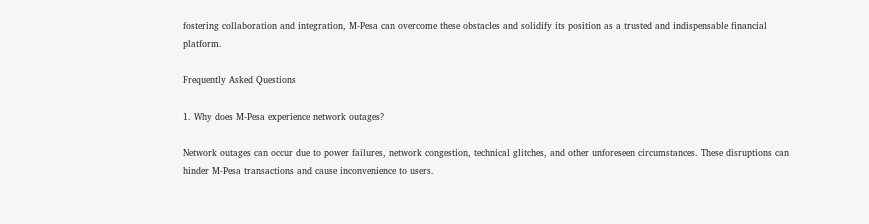fostering collaboration and integration, M-Pesa can overcome these obstacles and solidify its position as a trusted and indispensable financial platform.

Frequently Asked Questions

1. Why does M-Pesa experience network outages?

Network outages can occur due to power failures, network congestion, technical glitches, and other unforeseen circumstances. These disruptions can hinder M-Pesa transactions and cause inconvenience to users.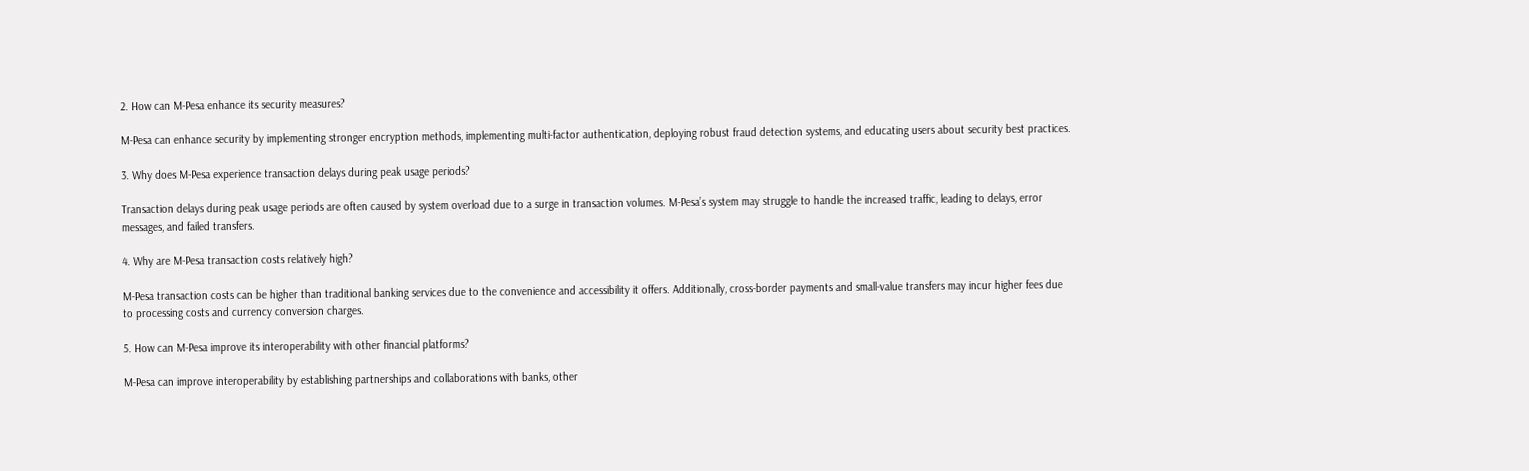2. How can M-Pesa enhance its security measures?

M-Pesa can enhance security by implementing stronger encryption methods, implementing multi-factor authentication, deploying robust fraud detection systems, and educating users about security best practices.

3. Why does M-Pesa experience transaction delays during peak usage periods?

Transaction delays during peak usage periods are often caused by system overload due to a surge in transaction volumes. M-Pesa’s system may struggle to handle the increased traffic, leading to delays, error messages, and failed transfers.

4. Why are M-Pesa transaction costs relatively high?

M-Pesa transaction costs can be higher than traditional banking services due to the convenience and accessibility it offers. Additionally, cross-border payments and small-value transfers may incur higher fees due to processing costs and currency conversion charges.

5. How can M-Pesa improve its interoperability with other financial platforms?

M-Pesa can improve interoperability by establishing partnerships and collaborations with banks, other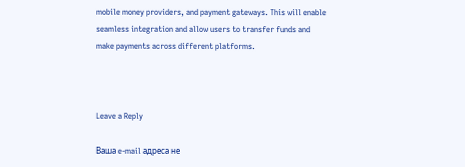mobile money providers, and payment gateways. This will enable seamless integration and allow users to transfer funds and make payments across different platforms.



Leave a Reply

Ваша e-mail адреса не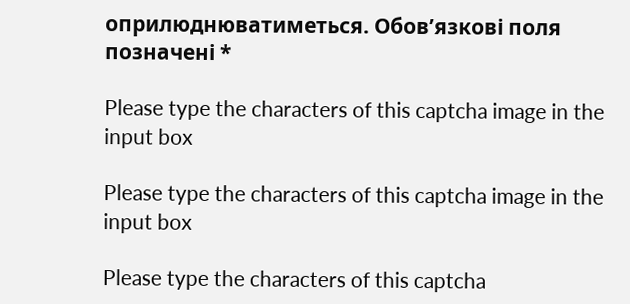оприлюднюватиметься. Обов’язкові поля позначені *

Please type the characters of this captcha image in the input box

Please type the characters of this captcha image in the input box

Please type the characters of this captcha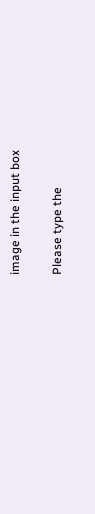image in the input box

Please type the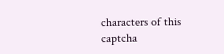characters of this captcha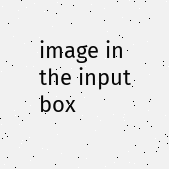image in the input box